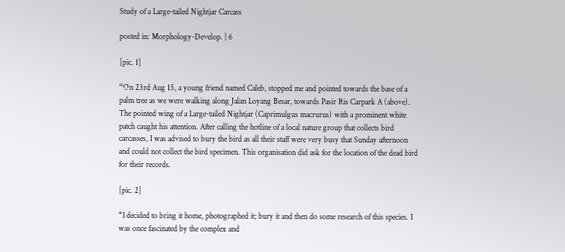Study of a Large-tailed Nightjar Carcass

posted in: Morphology-Develop. | 6

[pic. 1]

“On 23rd Aug 15, a young friend named Caleb, stopped me and pointed towards the base of a palm tree as we were walking along Jalan Loyang Besar, towards Pasir Ris Carpark A (above). The pointed wing of a Large-tailed Nightjar (Caprimulgus macrurus) with a prominent white patch caught his attention. After calling the hotline of a local nature group that collects bird carcasses, I was advised to bury the bird as all their staff were very busy that Sunday afternoon and could not collect the bird specimen. This organisation did ask for the location of the dead bird for their records.

[pic. 2]

“I decided to bring it home, photographed it; bury it and then do some research of this species. I was once fascinated by the complex and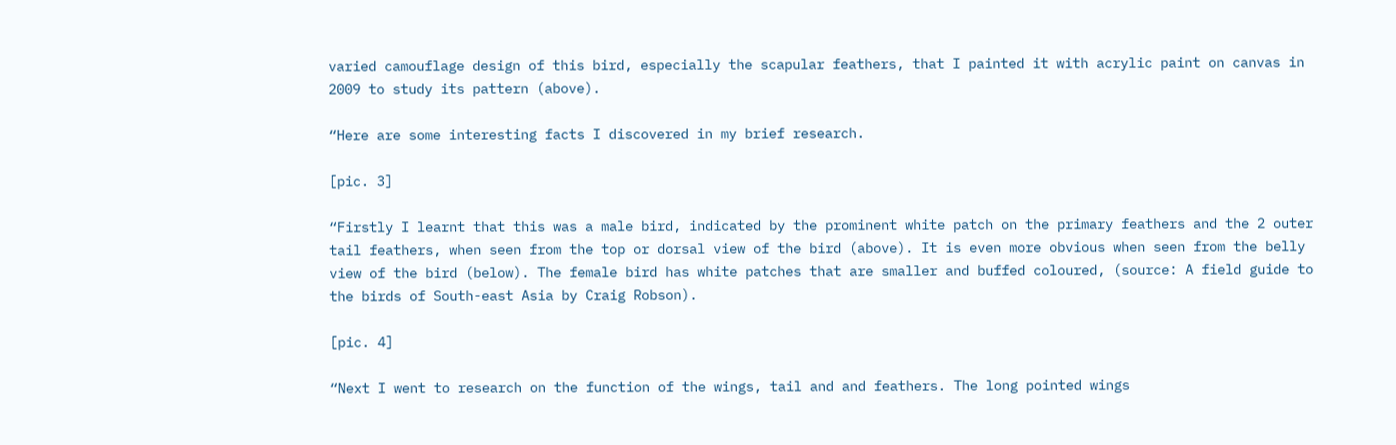varied camouflage design of this bird, especially the scapular feathers, that I painted it with acrylic paint on canvas in 2009 to study its pattern (above).

“Here are some interesting facts I discovered in my brief research.

[pic. 3]

“Firstly I learnt that this was a male bird, indicated by the prominent white patch on the primary feathers and the 2 outer tail feathers, when seen from the top or dorsal view of the bird (above). It is even more obvious when seen from the belly view of the bird (below). The female bird has white patches that are smaller and buffed coloured, (source: A field guide to the birds of South-east Asia by Craig Robson).

[pic. 4]

“Next I went to research on the function of the wings, tail and and feathers. The long pointed wings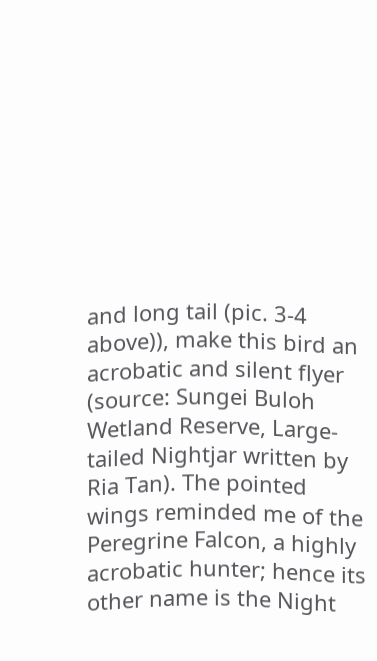and long tail (pic. 3-4 above)), make this bird an acrobatic and silent flyer (source: Sungei Buloh Wetland Reserve, Large-tailed Nightjar written by Ria Tan). The pointed wings reminded me of the Peregrine Falcon, a highly acrobatic hunter; hence its other name is the Night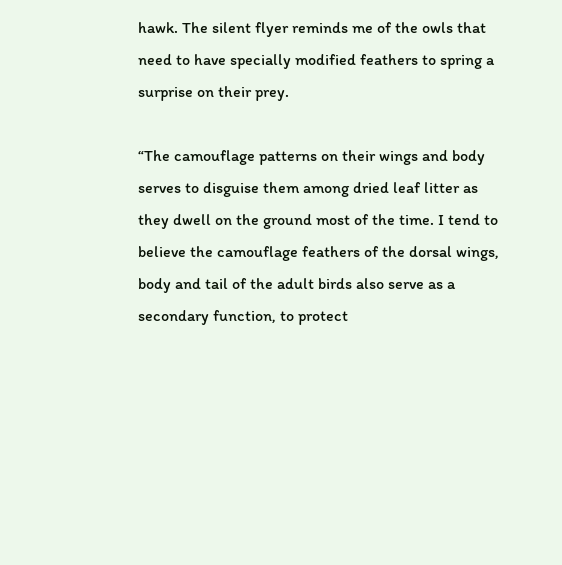hawk. The silent flyer reminds me of the owls that need to have specially modified feathers to spring a surprise on their prey.

“The camouflage patterns on their wings and body serves to disguise them among dried leaf litter as they dwell on the ground most of the time. I tend to believe the camouflage feathers of the dorsal wings, body and tail of the adult birds also serve as a secondary function, to protect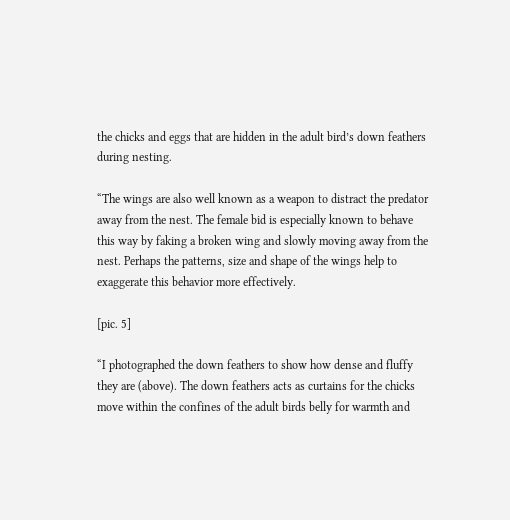the chicks and eggs that are hidden in the adult bird’s down feathers during nesting.

“The wings are also well known as a weapon to distract the predator away from the nest. The female bid is especially known to behave this way by faking a broken wing and slowly moving away from the nest. Perhaps the patterns, size and shape of the wings help to exaggerate this behavior more effectively.

[pic. 5]

“I photographed the down feathers to show how dense and fluffy they are (above). The down feathers acts as curtains for the chicks move within the confines of the adult birds belly for warmth and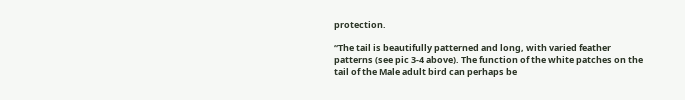protection.

“The tail is beautifully patterned and long, with varied feather patterns (see pic 3-4 above). The function of the white patches on the tail of the Male adult bird can perhaps be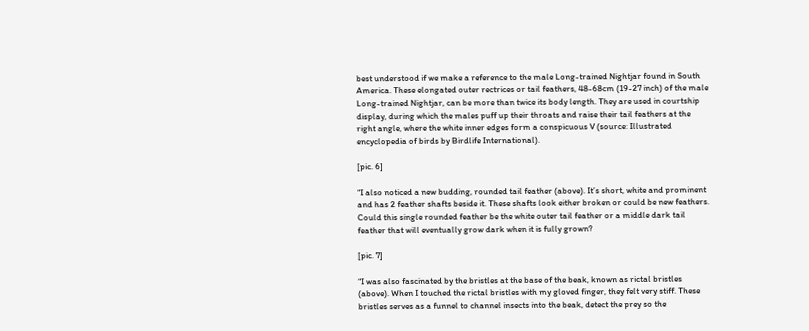best understood if we make a reference to the male Long-trained Nightjar found in South America. These elongated outer rectrices or tail feathers, 48-68cm (19-27 inch) of the male Long-trained Nightjar, can be more than twice its body length. They are used in courtship display, during which the males puff up their throats and raise their tail feathers at the right angle, where the white inner edges form a conspicuous V (source: Illustrated encyclopedia of birds by Birdlife International).

[pic. 6]

“I also noticed a new budding, rounded tail feather (above). It’s short, white and prominent and has 2 feather shafts beside it. These shafts look either broken or could be new feathers. Could this single rounded feather be the white outer tail feather or a middle dark tail feather that will eventually grow dark when it is fully grown?

[pic. 7]

“I was also fascinated by the bristles at the base of the beak, known as rictal bristles (above). When I touched the rictal bristles with my gloved finger, they felt very stiff. These bristles serves as a funnel to channel insects into the beak, detect the prey so the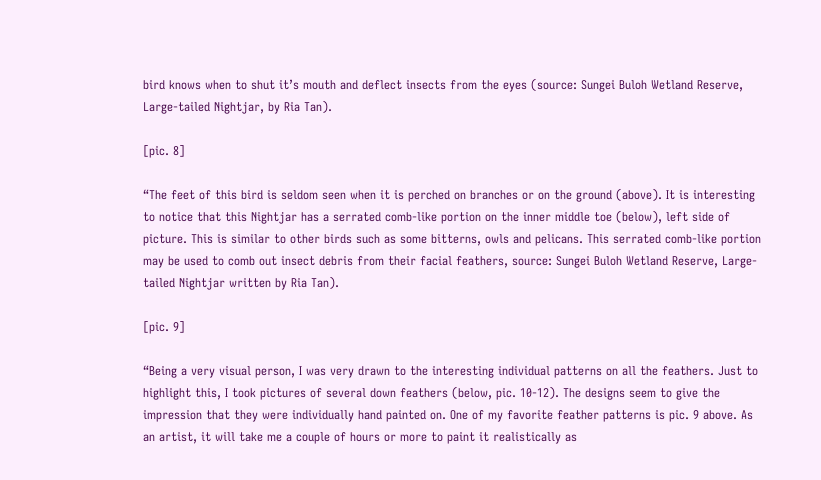bird knows when to shut it’s mouth and deflect insects from the eyes (source: Sungei Buloh Wetland Reserve, Large-tailed Nightjar, by Ria Tan).

[pic. 8]

“The feet of this bird is seldom seen when it is perched on branches or on the ground (above). It is interesting to notice that this Nightjar has a serrated comb-like portion on the inner middle toe (below), left side of picture. This is similar to other birds such as some bitterns, owls and pelicans. This serrated comb-like portion may be used to comb out insect debris from their facial feathers, source: Sungei Buloh Wetland Reserve, Large-tailed Nightjar written by Ria Tan).

[pic. 9]

“Being a very visual person, I was very drawn to the interesting individual patterns on all the feathers. Just to highlight this, I took pictures of several down feathers (below, pic. 10-12). The designs seem to give the impression that they were individually hand painted on. One of my favorite feather patterns is pic. 9 above. As an artist, it will take me a couple of hours or more to paint it realistically as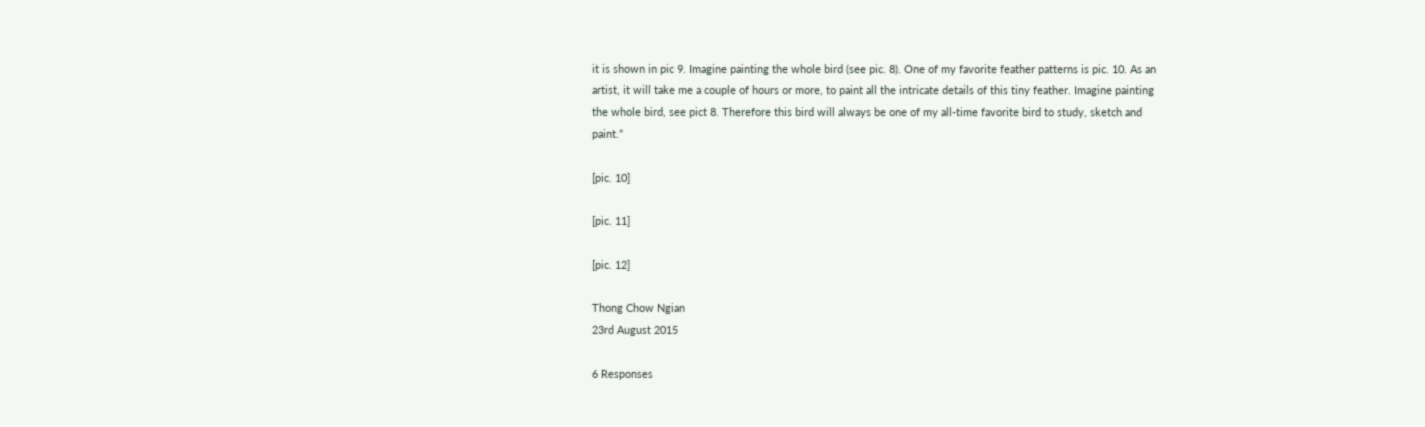it is shown in pic 9. Imagine painting the whole bird (see pic. 8). One of my favorite feather patterns is pic. 10. As an artist, it will take me a couple of hours or more, to paint all the intricate details of this tiny feather. Imagine painting the whole bird, see pict 8. Therefore this bird will always be one of my all-time favorite bird to study, sketch and paint.”

[pic. 10]

[pic. 11]

[pic. 12]

Thong Chow Ngian
23rd August 2015

6 Responses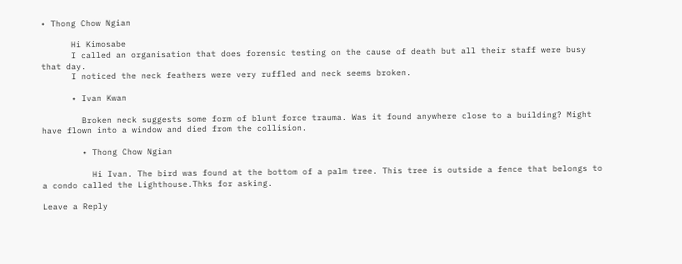• Thong Chow Ngian

      Hi Kimosabe
      I called an organisation that does forensic testing on the cause of death but all their staff were busy that day.
      I noticed the neck feathers were very ruffled and neck seems broken.

      • Ivan Kwan

        Broken neck suggests some form of blunt force trauma. Was it found anywhere close to a building? Might have flown into a window and died from the collision.

        • Thong Chow Ngian

          Hi Ivan. The bird was found at the bottom of a palm tree. This tree is outside a fence that belongs to a condo called the Lighthouse.Thks for asking.

Leave a Reply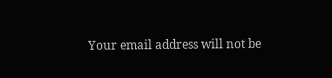Your email address will not be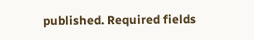published. Required fields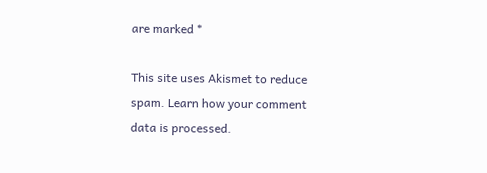are marked *

This site uses Akismet to reduce spam. Learn how your comment data is processed.